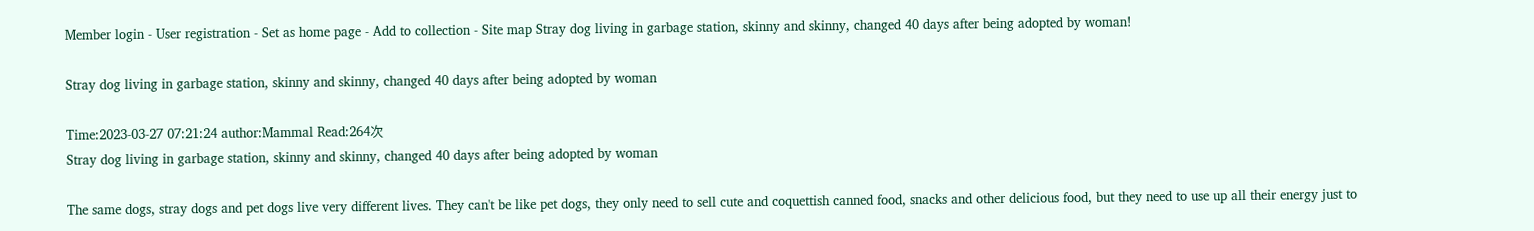Member login - User registration - Set as home page - Add to collection - Site map Stray dog living in garbage station, skinny and skinny, changed 40 days after being adopted by woman!

Stray dog living in garbage station, skinny and skinny, changed 40 days after being adopted by woman

Time:2023-03-27 07:21:24 author:Mammal Read:264次
Stray dog living in garbage station, skinny and skinny, changed 40 days after being adopted by woman

The same dogs, stray dogs and pet dogs live very different lives. They can't be like pet dogs, they only need to sell cute and coquettish canned food, snacks and other delicious food, but they need to use up all their energy just to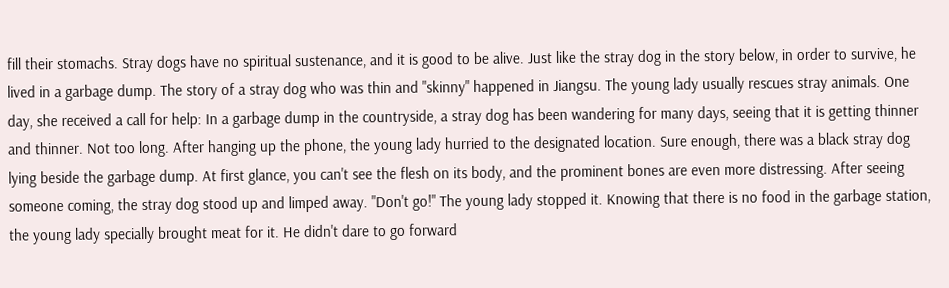fill their stomachs. Stray dogs have no spiritual sustenance, and it is good to be alive. Just like the stray dog in the story below, in order to survive, he lived in a garbage dump. The story of a stray dog who was thin and "skinny" happened in Jiangsu. The young lady usually rescues stray animals. One day, she received a call for help: In a garbage dump in the countryside, a stray dog has been wandering for many days, seeing that it is getting thinner and thinner. Not too long. After hanging up the phone, the young lady hurried to the designated location. Sure enough, there was a black stray dog lying beside the garbage dump. At first glance, you can't see the flesh on its body, and the prominent bones are even more distressing. After seeing someone coming, the stray dog stood up and limped away. "Don't go!" The young lady stopped it. Knowing that there is no food in the garbage station, the young lady specially brought meat for it. He didn't dare to go forward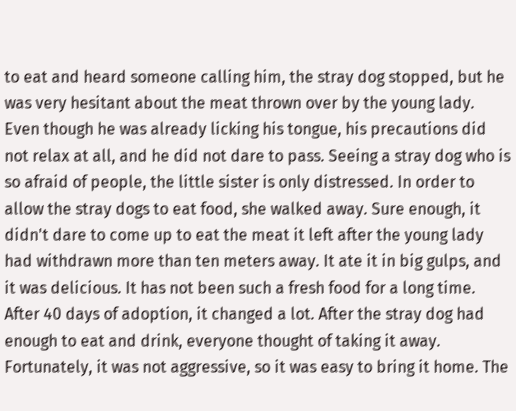to eat and heard someone calling him, the stray dog stopped, but he was very hesitant about the meat thrown over by the young lady. Even though he was already licking his tongue, his precautions did not relax at all, and he did not dare to pass. Seeing a stray dog who is so afraid of people, the little sister is only distressed. In order to allow the stray dogs to eat food, she walked away. Sure enough, it didn't dare to come up to eat the meat it left after the young lady had withdrawn more than ten meters away. It ate it in big gulps, and it was delicious. It has not been such a fresh food for a long time. After 40 days of adoption, it changed a lot. After the stray dog had enough to eat and drink, everyone thought of taking it away. Fortunately, it was not aggressive, so it was easy to bring it home. The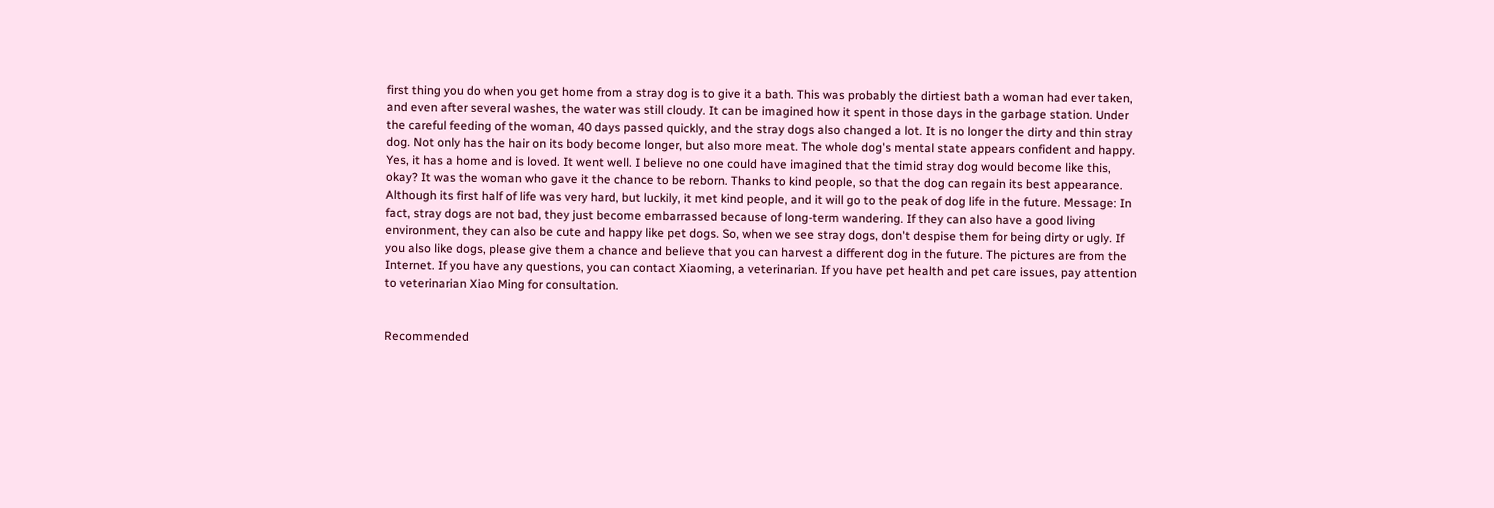first thing you do when you get home from a stray dog is to give it a bath. This was probably the dirtiest bath a woman had ever taken, and even after several washes, the water was still cloudy. It can be imagined how it spent in those days in the garbage station. Under the careful feeding of the woman, 40 days passed quickly, and the stray dogs also changed a lot. It is no longer the dirty and thin stray dog. Not only has the hair on its body become longer, but also more meat. The whole dog's mental state appears confident and happy. Yes, it has a home and is loved. It went well. I believe no one could have imagined that the timid stray dog would become like this, okay? It was the woman who gave it the chance to be reborn. Thanks to kind people, so that the dog can regain its best appearance. Although its first half of life was very hard, but luckily, it met kind people, and it will go to the peak of dog life in the future. Message: In fact, stray dogs are not bad, they just become embarrassed because of long-term wandering. If they can also have a good living environment, they can also be cute and happy like pet dogs. So, when we see stray dogs, don't despise them for being dirty or ugly. If you also like dogs, please give them a chance and believe that you can harvest a different dog in the future. The pictures are from the Internet. If you have any questions, you can contact Xiaoming, a veterinarian. If you have pet health and pet care issues, pay attention to veterinarian Xiao Ming for consultation.


Recommended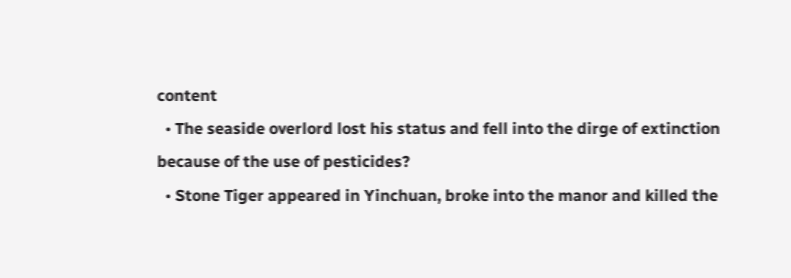content
  • The seaside overlord lost his status and fell into the dirge of extinction because of the use of pesticides?
  • Stone Tiger appeared in Yinchuan, broke into the manor and killed the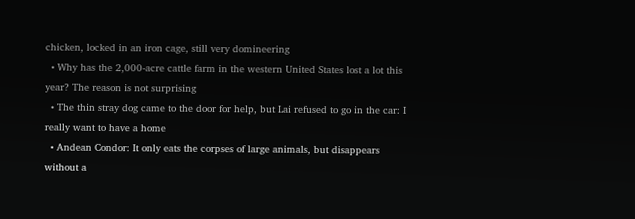chicken, locked in an iron cage, still very domineering
  • Why has the 2,000-acre cattle farm in the western United States lost a lot this year? The reason is not surprising
  • The thin stray dog came to the door for help, but Lai refused to go in the car: I really want to have a home
  • Andean Condor: It only eats the corpses of large animals, but disappears without a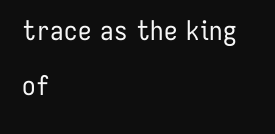trace as the king of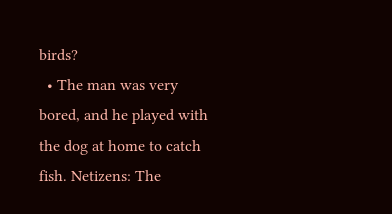birds?
  • The man was very bored, and he played with the dog at home to catch fish. Netizens: The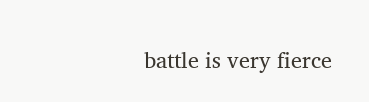battle is very fierce